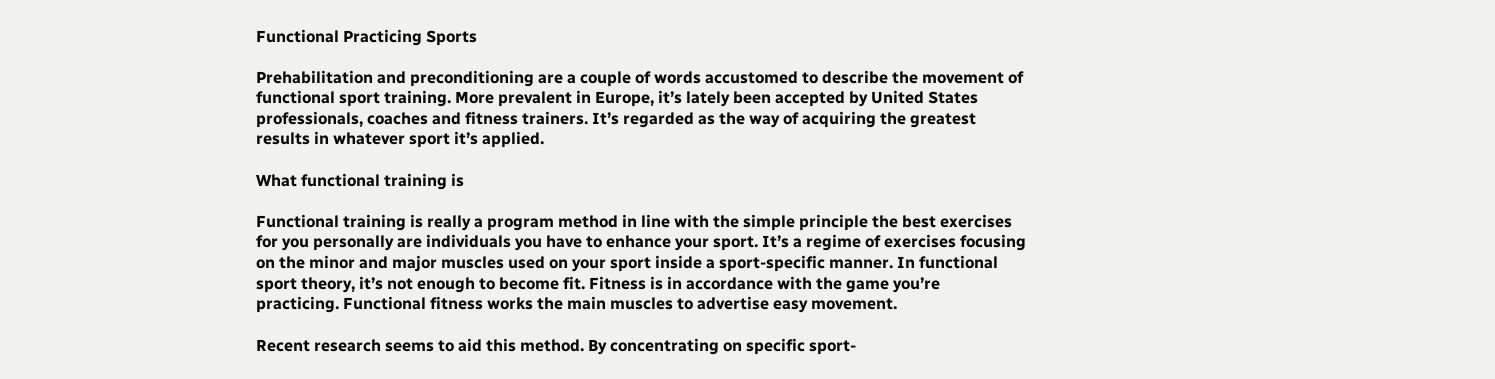Functional Practicing Sports

Prehabilitation and preconditioning are a couple of words accustomed to describe the movement of functional sport training. More prevalent in Europe, it’s lately been accepted by United States professionals, coaches and fitness trainers. It’s regarded as the way of acquiring the greatest results in whatever sport it’s applied.

What functional training is

Functional training is really a program method in line with the simple principle the best exercises for you personally are individuals you have to enhance your sport. It’s a regime of exercises focusing on the minor and major muscles used on your sport inside a sport-specific manner. In functional sport theory, it’s not enough to become fit. Fitness is in accordance with the game you’re practicing. Functional fitness works the main muscles to advertise easy movement.

Recent research seems to aid this method. By concentrating on specific sport-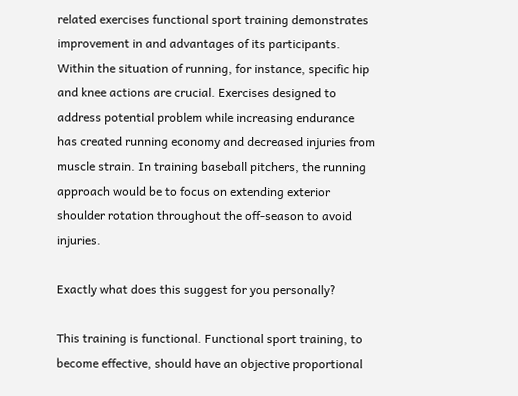related exercises functional sport training demonstrates improvement in and advantages of its participants. Within the situation of running, for instance, specific hip and knee actions are crucial. Exercises designed to address potential problem while increasing endurance has created running economy and decreased injuries from muscle strain. In training baseball pitchers, the running approach would be to focus on extending exterior shoulder rotation throughout the off-season to avoid injuries.

Exactly what does this suggest for you personally?

This training is functional. Functional sport training, to become effective, should have an objective proportional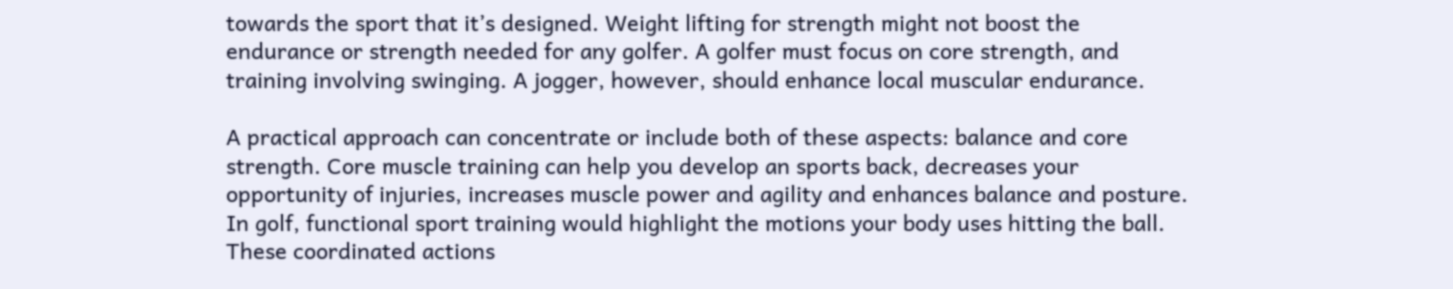towards the sport that it’s designed. Weight lifting for strength might not boost the endurance or strength needed for any golfer. A golfer must focus on core strength, and training involving swinging. A jogger, however, should enhance local muscular endurance.

A practical approach can concentrate or include both of these aspects: balance and core strength. Core muscle training can help you develop an sports back, decreases your opportunity of injuries, increases muscle power and agility and enhances balance and posture. In golf, functional sport training would highlight the motions your body uses hitting the ball. These coordinated actions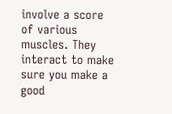involve a score of various muscles. They interact to make sure you make a good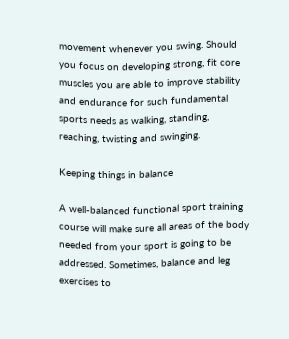movement whenever you swing. Should you focus on developing strong, fit core muscles you are able to improve stability and endurance for such fundamental sports needs as walking, standing, reaching, twisting and swinging.

Keeping things in balance

A well-balanced functional sport training course will make sure all areas of the body needed from your sport is going to be addressed. Sometimes, balance and leg exercises to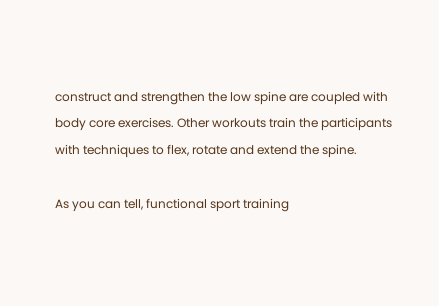construct and strengthen the low spine are coupled with body core exercises. Other workouts train the participants with techniques to flex, rotate and extend the spine.

As you can tell, functional sport training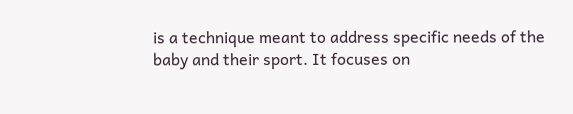is a technique meant to address specific needs of the baby and their sport. It focuses on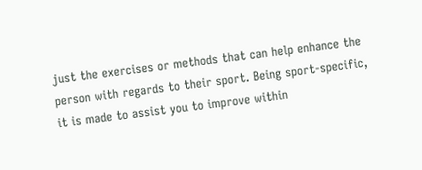just the exercises or methods that can help enhance the person with regards to their sport. Being sport-specific, it is made to assist you to improve within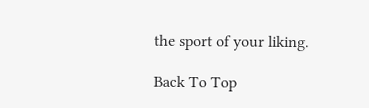the sport of your liking.

Back To Top